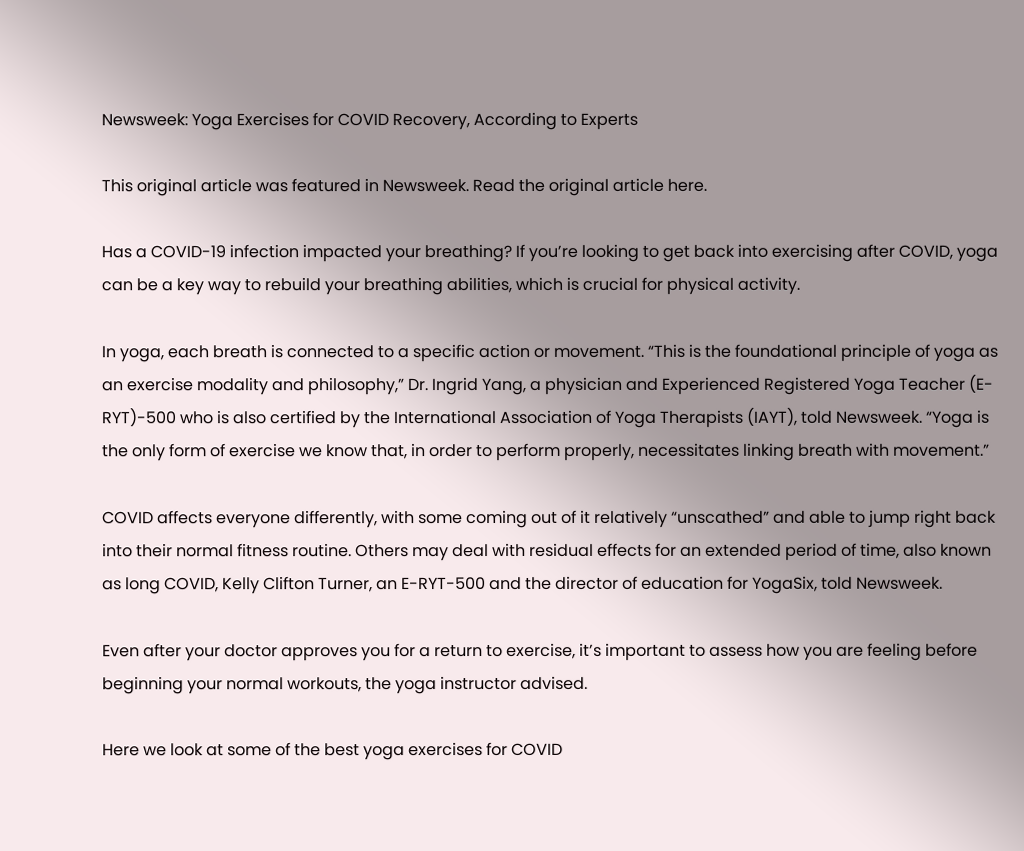Newsweek: Yoga Exercises for COVID Recovery, According to Experts

This original article was featured in Newsweek. Read the original article here.

Has a COVID-19 infection impacted your breathing? If you’re looking to get back into exercising after COVID, yoga can be a key way to rebuild your breathing abilities, which is crucial for physical activity.

In yoga, each breath is connected to a specific action or movement. “This is the foundational principle of yoga as an exercise modality and philosophy,” Dr. Ingrid Yang, a physician and Experienced Registered Yoga Teacher (E-RYT)-500 who is also certified by the International Association of Yoga Therapists (IAYT), told Newsweek. “Yoga is the only form of exercise we know that, in order to perform properly, necessitates linking breath with movement.”

COVID affects everyone differently, with some coming out of it relatively “unscathed” and able to jump right back into their normal fitness routine. Others may deal with residual effects for an extended period of time, also known as long COVID, Kelly Clifton Turner, an E-RYT-500 and the director of education for YogaSix, told Newsweek.

Even after your doctor approves you for a return to exercise, it’s important to assess how you are feeling before beginning your normal workouts, the yoga instructor advised.

Here we look at some of the best yoga exercises for COVID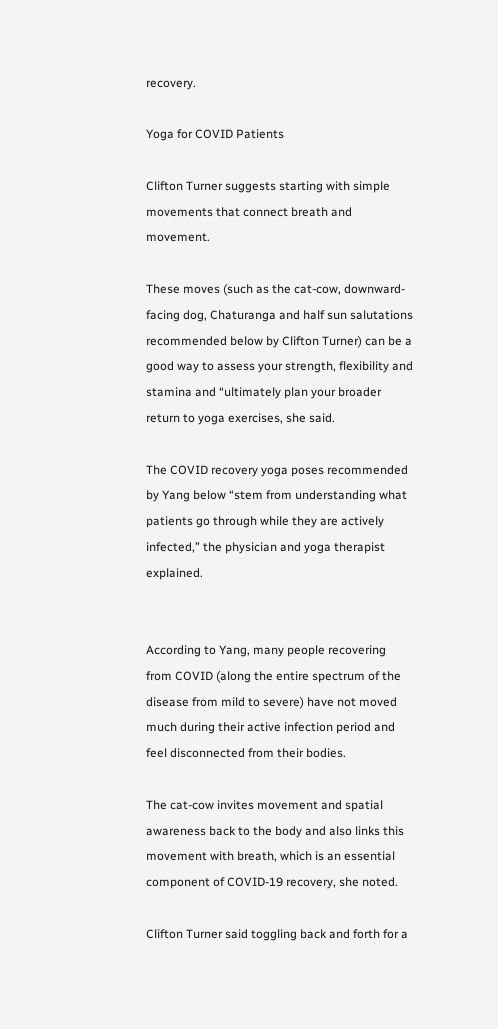recovery.

Yoga for COVID Patients

Clifton Turner suggests starting with simple movements that connect breath and movement.

These moves (such as the cat-cow, downward-facing dog, Chaturanga and half sun salutations recommended below by Clifton Turner) can be a good way to assess your strength, flexibility and stamina and “ultimately plan your broader return to yoga exercises, she said.

The COVID recovery yoga poses recommended by Yang below “stem from understanding what patients go through while they are actively infected,” the physician and yoga therapist explained.


According to Yang, many people recovering from COVID (along the entire spectrum of the disease from mild to severe) have not moved much during their active infection period and feel disconnected from their bodies.

The cat-cow invites movement and spatial awareness back to the body and also links this movement with breath, which is an essential component of COVID-19 recovery, she noted.

Clifton Turner said toggling back and forth for a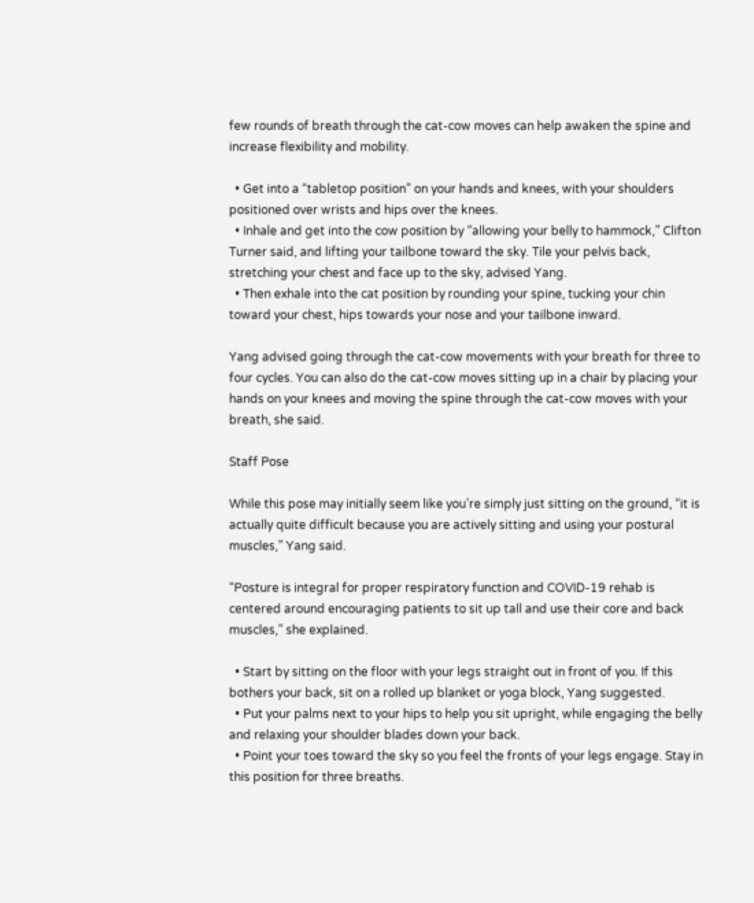few rounds of breath through the cat-cow moves can help awaken the spine and increase flexibility and mobility.

  • Get into a “tabletop position” on your hands and knees, with your shoulders positioned over wrists and hips over the knees.
  • Inhale and get into the cow position by “allowing your belly to hammock,” Clifton Turner said, and lifting your tailbone toward the sky. Tile your pelvis back, stretching your chest and face up to the sky, advised Yang.
  • Then exhale into the cat position by rounding your spine, tucking your chin toward your chest, hips towards your nose and your tailbone inward.

Yang advised going through the cat-cow movements with your breath for three to four cycles. You can also do the cat-cow moves sitting up in a chair by placing your hands on your knees and moving the spine through the cat-cow moves with your breath, she said.

Staff Pose

While this pose may initially seem like you’re simply just sitting on the ground, “it is actually quite difficult because you are actively sitting and using your postural muscles,” Yang said.

“Posture is integral for proper respiratory function and COVID-19 rehab is centered around encouraging patients to sit up tall and use their core and back muscles,” she explained.

  • Start by sitting on the floor with your legs straight out in front of you. If this bothers your back, sit on a rolled up blanket or yoga block, Yang suggested.
  • Put your palms next to your hips to help you sit upright, while engaging the belly and relaxing your shoulder blades down your back.
  • Point your toes toward the sky so you feel the fronts of your legs engage. Stay in this position for three breaths.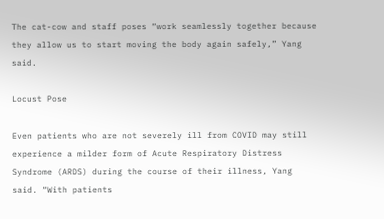The cat-cow and staff poses “work seamlessly together because they allow us to start moving the body again safely,” Yang said.

Locust Pose

Even patients who are not severely ill from COVID may still experience a milder form of Acute Respiratory Distress Syndrome (ARDS) during the course of their illness, Yang said. “With patients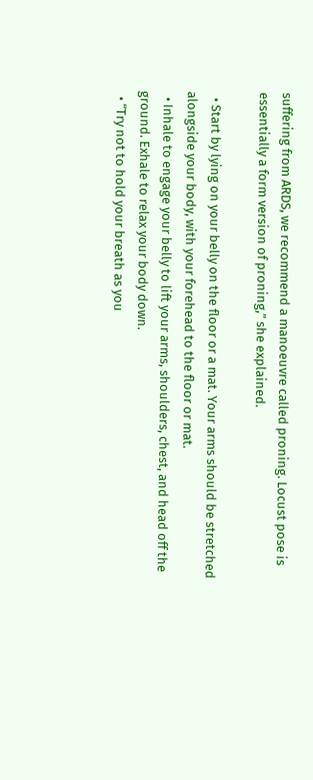suffering from ARDS, we recommend a manoeuvre called proning. Locust pose is essentially a form version of proning,” she explained.

  • Start by lying on your belly on the floor or a mat. Your arms should be stretched alongside your body, with your forehead to the floor or mat.
  • Inhale to engage your belly to lift your arms, shoulders, chest, and head off the ground. Exhale to relax your body down.
  • “Try not to hold your breath as you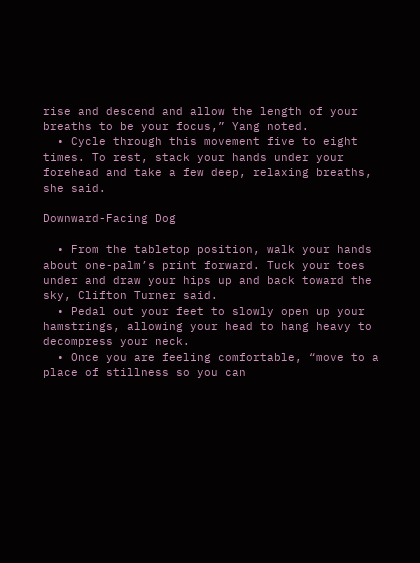rise and descend and allow the length of your breaths to be your focus,” Yang noted.
  • Cycle through this movement five to eight times. To rest, stack your hands under your forehead and take a few deep, relaxing breaths, she said.

Downward-Facing Dog

  • From the tabletop position, walk your hands about one-palm’s print forward. Tuck your toes under and draw your hips up and back toward the sky, Clifton Turner said.
  • Pedal out your feet to slowly open up your hamstrings, allowing your head to hang heavy to decompress your neck.
  • Once you are feeling comfortable, “move to a place of stillness so you can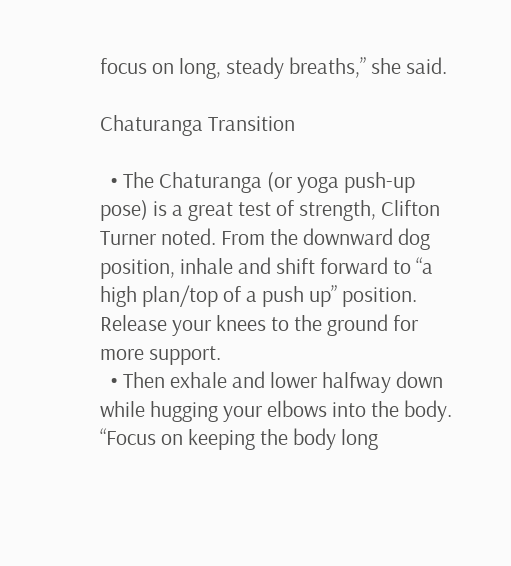focus on long, steady breaths,” she said.

Chaturanga Transition

  • The Chaturanga (or yoga push-up pose) is a great test of strength, Clifton Turner noted. From the downward dog position, inhale and shift forward to “a high plan/top of a push up” position. Release your knees to the ground for more support.
  • Then exhale and lower halfway down while hugging your elbows into the body. “Focus on keeping the body long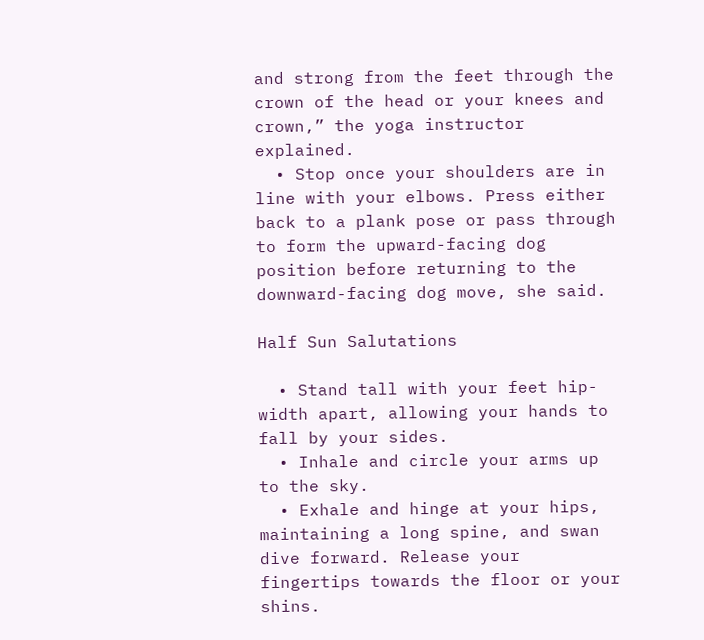and strong from the feet through the crown of the head or your knees and crown,” the yoga instructor explained.
  • Stop once your shoulders are in line with your elbows. Press either back to a plank pose or pass through to form the upward-facing dog position before returning to the downward-facing dog move, she said.

Half Sun Salutations

  • Stand tall with your feet hip-width apart, allowing your hands to fall by your sides.
  • Inhale and circle your arms up to the sky.
  • Exhale and hinge at your hips, maintaining a long spine, and swan dive forward. Release your fingertips towards the floor or your shins.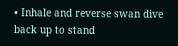• Inhale and reverse swan dive back up to stand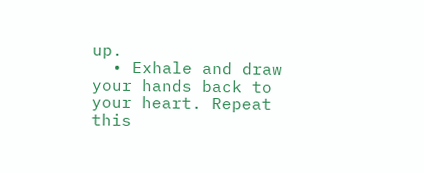up.
  • Exhale and draw your hands back to your heart. Repeat this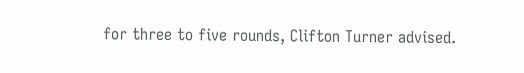for three to five rounds, Clifton Turner advised.